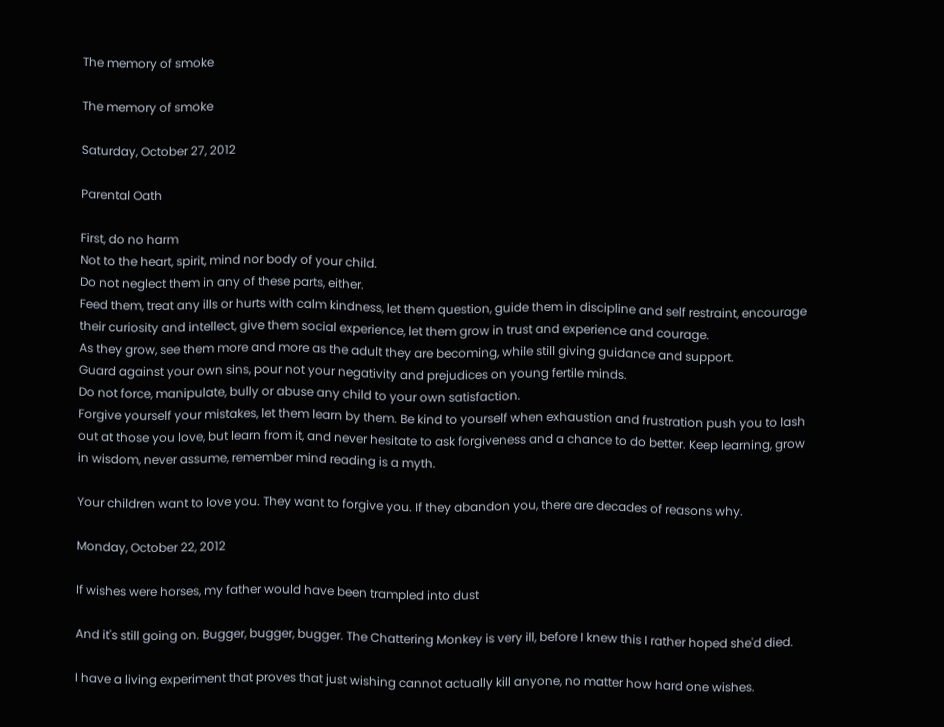The memory of smoke

The memory of smoke

Saturday, October 27, 2012

Parental Oath

First, do no harm
Not to the heart, spirit, mind nor body of your child.
Do not neglect them in any of these parts, either.
Feed them, treat any ills or hurts with calm kindness, let them question, guide them in discipline and self restraint, encourage their curiosity and intellect, give them social experience, let them grow in trust and experience and courage.
As they grow, see them more and more as the adult they are becoming, while still giving guidance and support.
Guard against your own sins, pour not your negativity and prejudices on young fertile minds.
Do not force, manipulate, bully or abuse any child to your own satisfaction.
Forgive yourself your mistakes, let them learn by them. Be kind to yourself when exhaustion and frustration push you to lash out at those you love, but learn from it, and never hesitate to ask forgiveness and a chance to do better. Keep learning, grow in wisdom, never assume, remember mind reading is a myth.

Your children want to love you. They want to forgive you. If they abandon you, there are decades of reasons why.

Monday, October 22, 2012

If wishes were horses, my father would have been trampled into dust

And it's still going on. Bugger, bugger, bugger. The Chattering Monkey is very ill, before I knew this I rather hoped she'd died.

I have a living experiment that proves that just wishing cannot actually kill anyone, no matter how hard one wishes.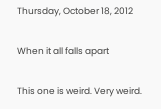Thursday, October 18, 2012

When it all falls apart

This one is weird. Very weird.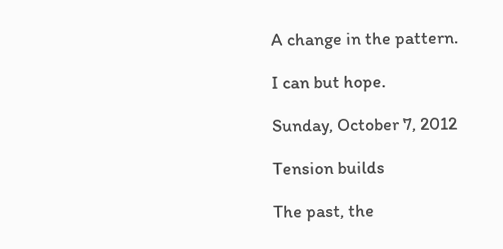A change in the pattern.

I can but hope.

Sunday, October 7, 2012

Tension builds

The past, the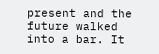present and the future walked into a bar. It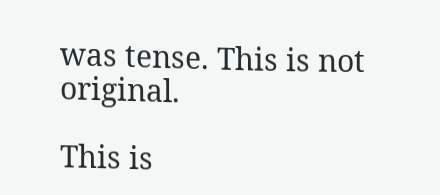was tense. This is not original.

This is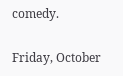comedy.

Friday, October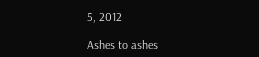5, 2012

Ashes to ashes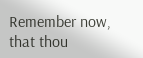Remember now, that thou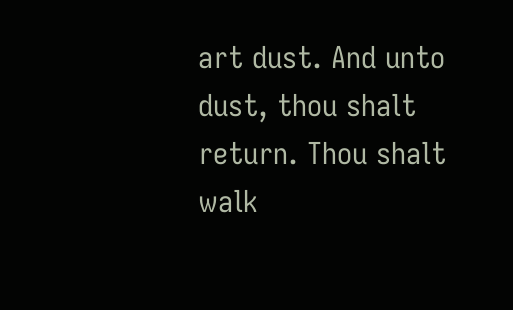art dust. And unto dust, thou shalt return. Thou shalt walk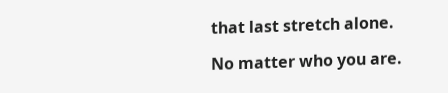that last stretch alone.

No matter who you are.